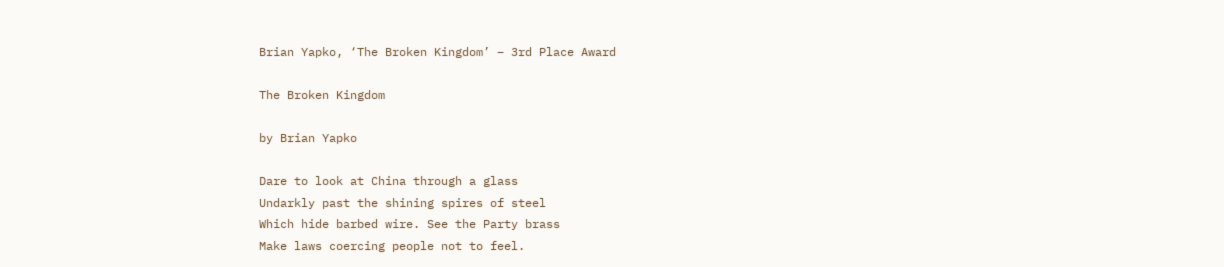Brian Yapko, ‘The Broken Kingdom’ – 3rd Place Award

The Broken Kingdom

by Brian Yapko

Dare to look at China through a glass
Undarkly past the shining spires of steel
Which hide barbed wire. See the Party brass
Make laws coercing people not to feel.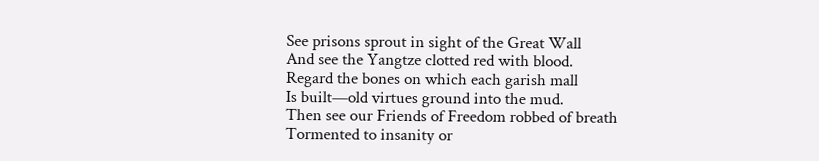See prisons sprout in sight of the Great Wall
And see the Yangtze clotted red with blood.
Regard the bones on which each garish mall
Is built—old virtues ground into the mud.
Then see our Friends of Freedom robbed of breath
Tormented to insanity or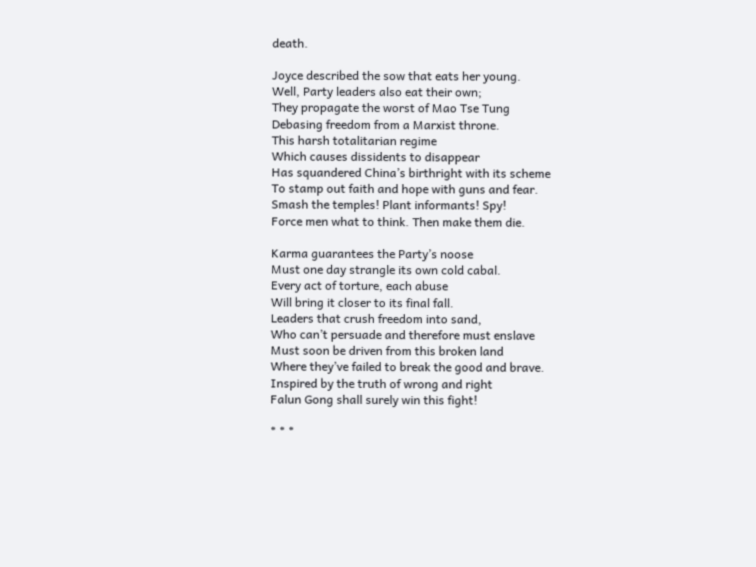death.

Joyce described the sow that eats her young.
Well, Party leaders also eat their own;
They propagate the worst of Mao Tse Tung
Debasing freedom from a Marxist throne.
This harsh totalitarian regime
Which causes dissidents to disappear
Has squandered China’s birthright with its scheme
To stamp out faith and hope with guns and fear.
Smash the temples! Plant informants! Spy!
Force men what to think. Then make them die.

Karma guarantees the Party’s noose
Must one day strangle its own cold cabal.
Every act of torture, each abuse
Will bring it closer to its final fall.
Leaders that crush freedom into sand,
Who can’t persuade and therefore must enslave
Must soon be driven from this broken land
Where they’ve failed to break the good and brave.
Inspired by the truth of wrong and right
Falun Gong shall surely win this fight!

* * *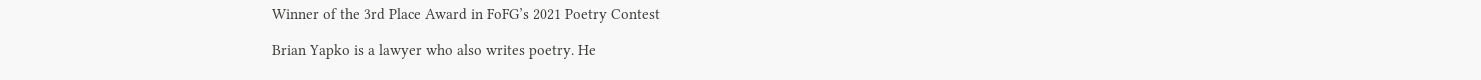Winner of the 3rd Place Award in FoFG’s 2021 Poetry Contest

Brian Yapko is a lawyer who also writes poetry. He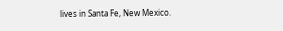lives in Santa Fe, New Mexico.